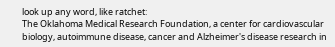look up any word, like ratchet:
The Oklahoma Medical Research Foundation, a center for cardiovascular biology, autoimmune disease, cancer and Alzheimer's disease research in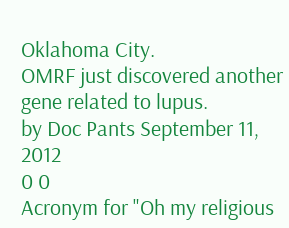Oklahoma City.
OMRF just discovered another gene related to lupus.
by Doc Pants September 11, 2012
0 0
Acronym for "Oh my religious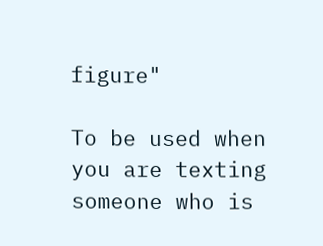figure"

To be used when you are texting someone who is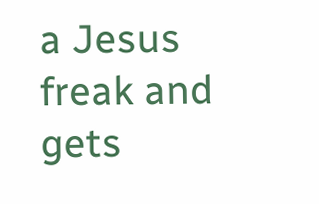a Jesus freak and gets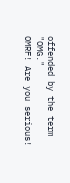offended by the term "OMG."
OMRF! Are you serious!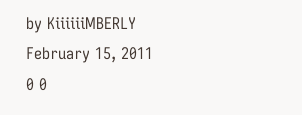by KiiiiiiMBERLY February 15, 2011
0 0